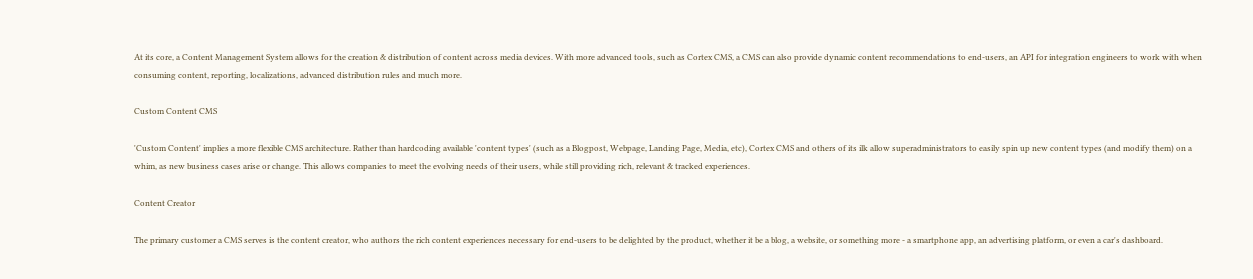At its core, a Content Management System allows for the creation & distribution of content across media devices. With more advanced tools, such as Cortex CMS, a CMS can also provide dynamic content recommendations to end-users, an API for integration engineers to work with when consuming content, reporting, localizations, advanced distribution rules and much more.

Custom Content CMS

'Custom Content' implies a more flexible CMS architecture. Rather than hardcoding available 'content types' (such as a Blogpost, Webpage, Landing Page, Media, etc), Cortex CMS and others of its ilk allow superadministrators to easily spin up new content types (and modify them) on a whim, as new business cases arise or change. This allows companies to meet the evolving needs of their users, while still providing rich, relevant & tracked experiences.

Content Creator

The primary customer a CMS serves is the content creator, who authors the rich content experiences necessary for end-users to be delighted by the product, whether it be a blog, a website, or something more - a smartphone app, an advertising platform, or even a car's dashboard.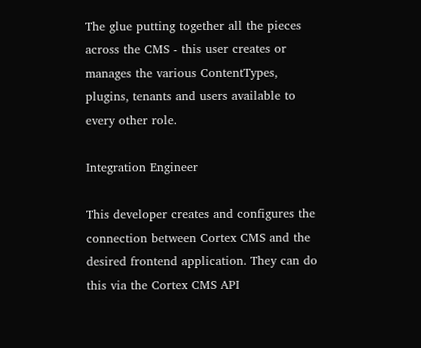The glue putting together all the pieces across the CMS - this user creates or manages the various ContentTypes, plugins, tenants and users available to every other role.

Integration Engineer

This developer creates and configures the connection between Cortex CMS and the desired frontend application. They can do this via the Cortex CMS API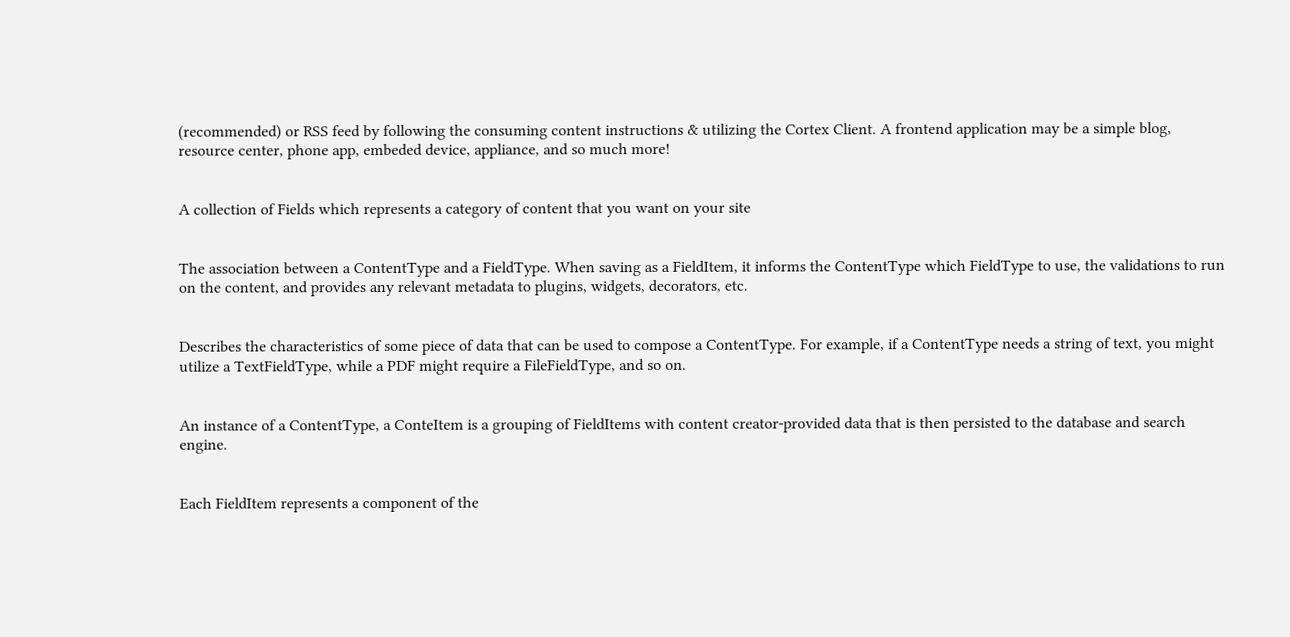(recommended) or RSS feed by following the consuming content instructions & utilizing the Cortex Client. A frontend application may be a simple blog, resource center, phone app, embeded device, appliance, and so much more!


A collection of Fields which represents a category of content that you want on your site


The association between a ContentType and a FieldType. When saving as a FieldItem, it informs the ContentType which FieldType to use, the validations to run on the content, and provides any relevant metadata to plugins, widgets, decorators, etc.


Describes the characteristics of some piece of data that can be used to compose a ContentType. For example, if a ContentType needs a string of text, you might utilize a TextFieldType, while a PDF might require a FileFieldType, and so on.


An instance of a ContentType, a ConteItem is a grouping of FieldItems with content creator-provided data that is then persisted to the database and search engine.


Each FieldItem represents a component of the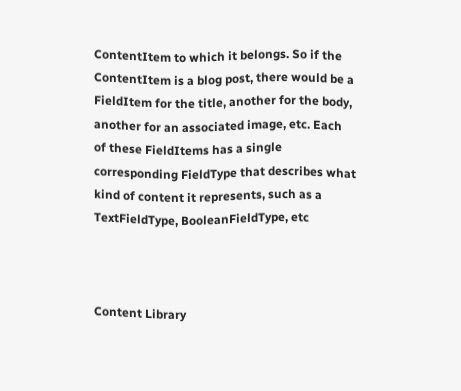ContentItem to which it belongs. So if the ContentItem is a blog post, there would be a FieldItem for the title, another for the body, another for an associated image, etc. Each of these FieldItems has a single corresponding FieldType that describes what kind of content it represents, such as a TextFieldType, BooleanFieldType, etc



Content Library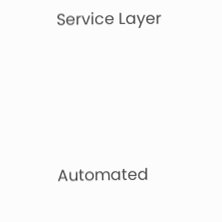Service Layer




Automated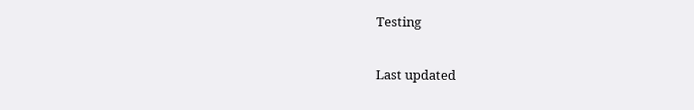Testing

Last updated